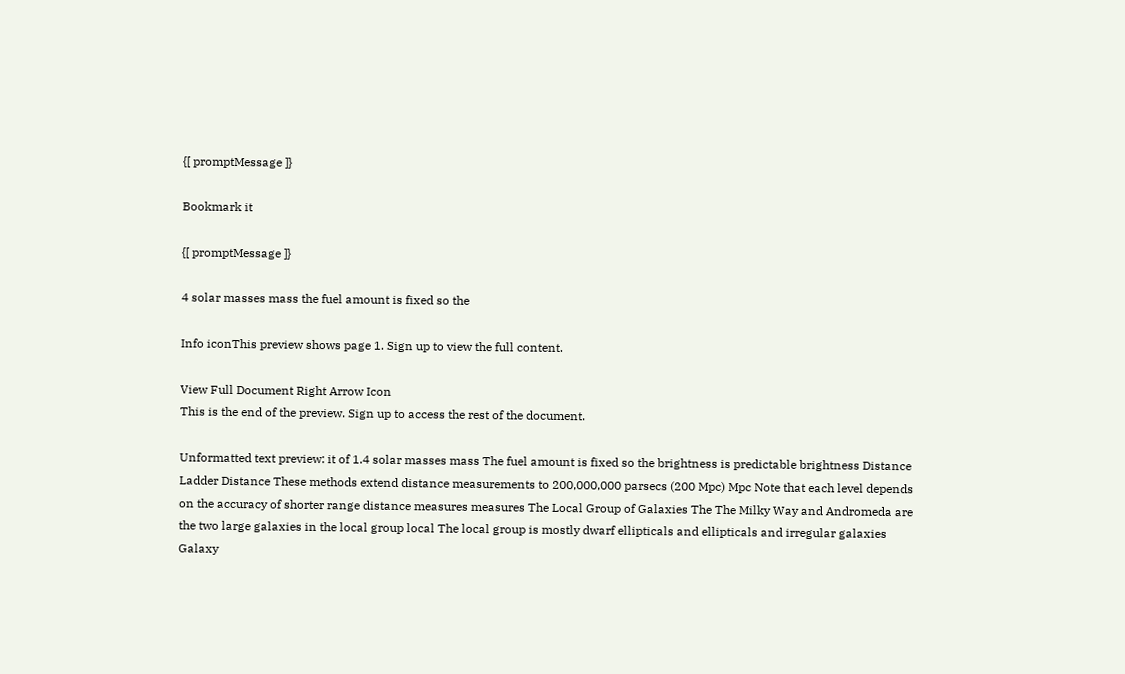{[ promptMessage ]}

Bookmark it

{[ promptMessage ]}

4 solar masses mass the fuel amount is fixed so the

Info iconThis preview shows page 1. Sign up to view the full content.

View Full Document Right Arrow Icon
This is the end of the preview. Sign up to access the rest of the document.

Unformatted text preview: it of 1.4 solar masses mass The fuel amount is fixed so the brightness is predictable brightness Distance Ladder Distance These methods extend distance measurements to 200,000,000 parsecs (200 Mpc) Mpc Note that each level depends on the accuracy of shorter range distance measures measures The Local Group of Galaxies The The Milky Way and Andromeda are the two large galaxies in the local group local The local group is mostly dwarf ellipticals and ellipticals and irregular galaxies Galaxy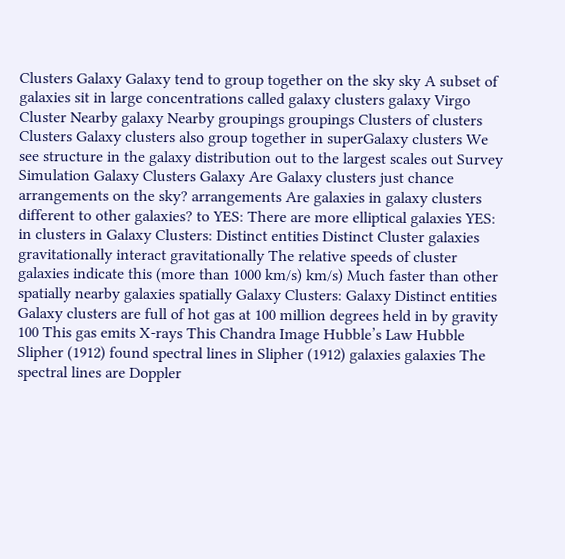Clusters Galaxy Galaxy tend to group together on the sky sky A subset of galaxies sit in large concentrations called galaxy clusters galaxy Virgo Cluster Nearby galaxy Nearby groupings groupings Clusters of clusters Clusters Galaxy clusters also group together in superGalaxy clusters We see structure in the galaxy distribution out to the largest scales out Survey Simulation Galaxy Clusters Galaxy Are Galaxy clusters just chance arrangements on the sky? arrangements Are galaxies in galaxy clusters different to other galaxies? to YES: There are more elliptical galaxies YES: in clusters in Galaxy Clusters: Distinct entities Distinct Cluster galaxies gravitationally interact gravitationally The relative speeds of cluster galaxies indicate this (more than 1000 km/s) km/s) Much faster than other spatially nearby galaxies spatially Galaxy Clusters: Galaxy Distinct entities Galaxy clusters are full of hot gas at 100 million degrees held in by gravity 100 This gas emits X-rays This Chandra Image Hubble’s Law Hubble Slipher (1912) found spectral lines in Slipher (1912) galaxies galaxies The spectral lines are Doppler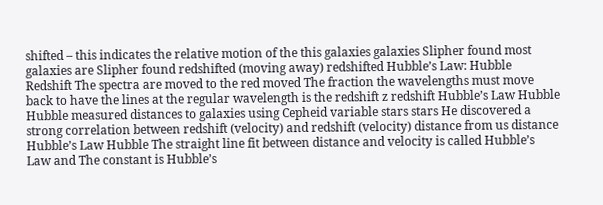shifted – this indicates the relative motion of the this galaxies galaxies Slipher found most galaxies are Slipher found redshifted (moving away) redshifted Hubble’s Law: Hubble Redshift The spectra are moved to the red moved The fraction the wavelengths must move back to have the lines at the regular wavelength is the redshift z redshift Hubble’s Law Hubble Hubble measured distances to galaxies using Cepheid variable stars stars He discovered a strong correlation between redshift (velocity) and redshift (velocity) distance from us distance Hubble’s Law Hubble The straight line fit between distance and velocity is called Hubble’s Law and The constant is Hubble’s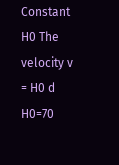Constant H0 The velocity v = H0 d H0=70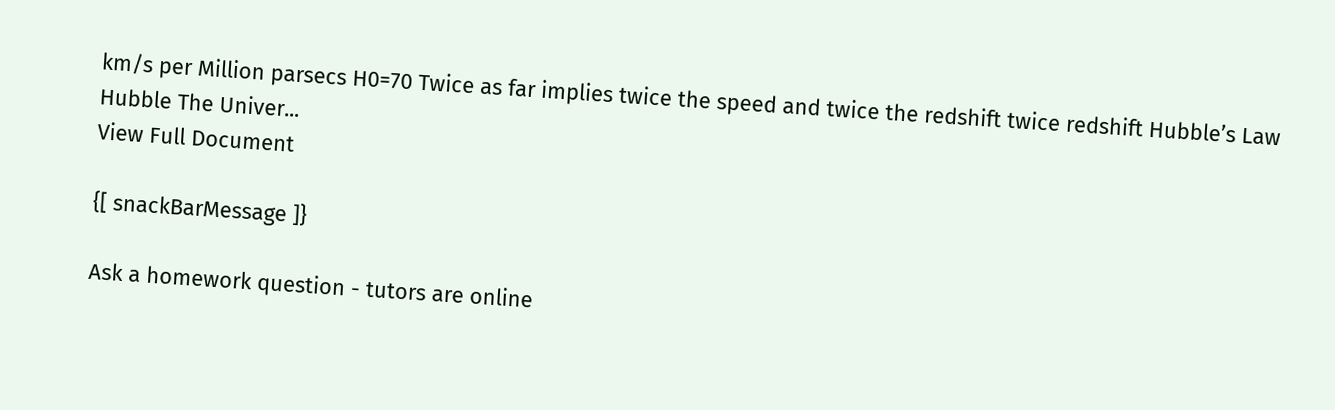km/s per Million parsecs H0=70 Twice as far implies twice the speed and twice the redshift twice redshift Hubble’s Law Hubble The Univer...
View Full Document

{[ snackBarMessage ]}

Ask a homework question - tutors are online